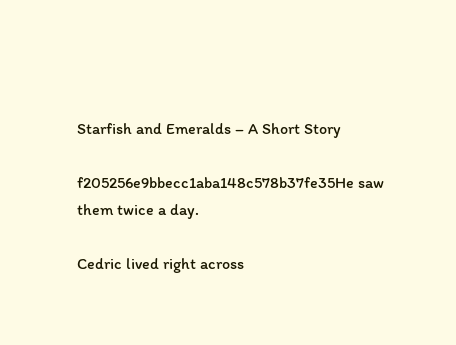Starfish and Emeralds – A Short Story

f205256e9bbecc1aba148c578b37fe35He saw them twice a day.

Cedric lived right across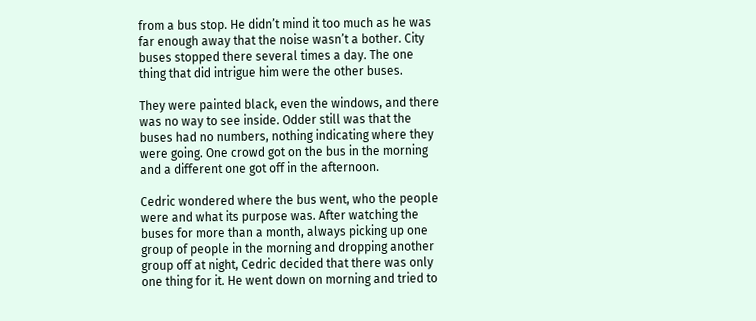from a bus stop. He didn’t mind it too much as he was far enough away that the noise wasn’t a bother. City buses stopped there several times a day. The one thing that did intrigue him were the other buses.

They were painted black, even the windows, and there was no way to see inside. Odder still was that the buses had no numbers, nothing indicating where they were going. One crowd got on the bus in the morning and a different one got off in the afternoon.

Cedric wondered where the bus went, who the people were and what its purpose was. After watching the buses for more than a month, always picking up one group of people in the morning and dropping another group off at night, Cedric decided that there was only one thing for it. He went down on morning and tried to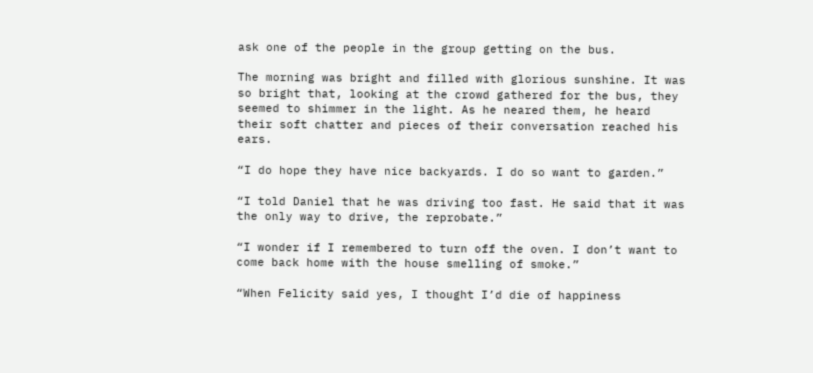ask one of the people in the group getting on the bus.

The morning was bright and filled with glorious sunshine. It was so bright that, looking at the crowd gathered for the bus, they seemed to shimmer in the light. As he neared them, he heard their soft chatter and pieces of their conversation reached his ears.

“I do hope they have nice backyards. I do so want to garden.”

“I told Daniel that he was driving too fast. He said that it was the only way to drive, the reprobate.”

“I wonder if I remembered to turn off the oven. I don’t want to come back home with the house smelling of smoke.”

“When Felicity said yes, I thought I’d die of happiness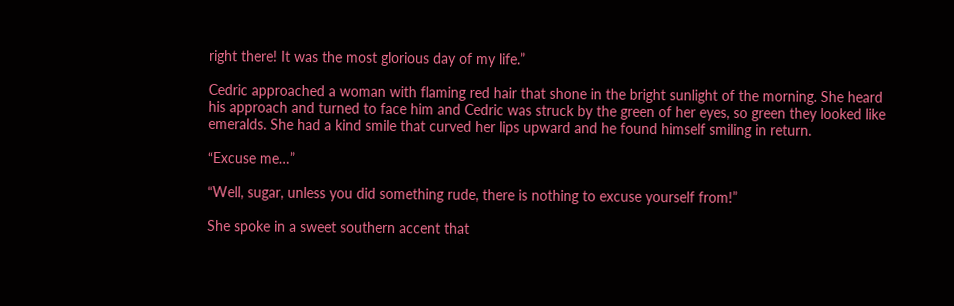right there! It was the most glorious day of my life.”

Cedric approached a woman with flaming red hair that shone in the bright sunlight of the morning. She heard his approach and turned to face him and Cedric was struck by the green of her eyes, so green they looked like emeralds. She had a kind smile that curved her lips upward and he found himself smiling in return.

“Excuse me…”

“Well, sugar, unless you did something rude, there is nothing to excuse yourself from!”

She spoke in a sweet southern accent that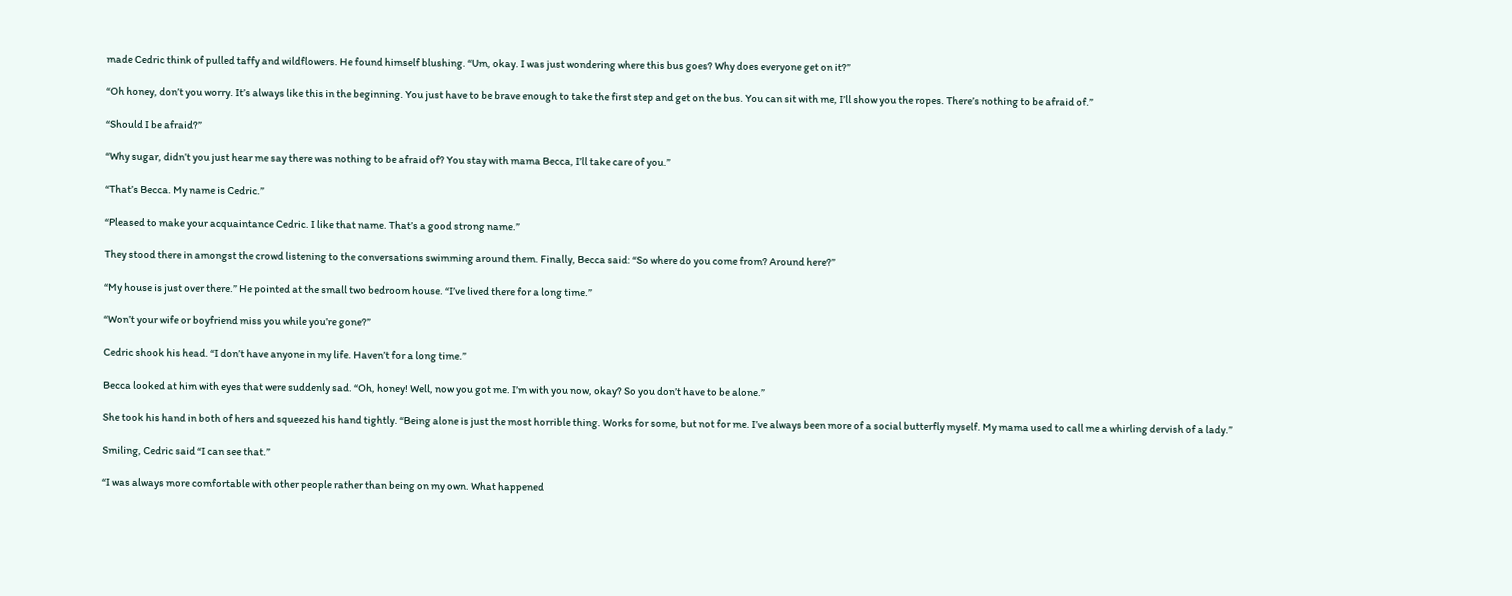made Cedric think of pulled taffy and wildflowers. He found himself blushing. “Um, okay. I was just wondering where this bus goes? Why does everyone get on it?”

“Oh honey, don’t you worry. It’s always like this in the beginning. You just have to be brave enough to take the first step and get on the bus. You can sit with me, I’ll show you the ropes. There’s nothing to be afraid of.”

“Should I be afraid?”

“Why sugar, didn’t you just hear me say there was nothing to be afraid of? You stay with mama Becca, I’ll take care of you.”

“That’s Becca. My name is Cedric.”

“Pleased to make your acquaintance Cedric. I like that name. That’s a good strong name.”

They stood there in amongst the crowd listening to the conversations swimming around them. Finally, Becca said: “So where do you come from? Around here?”

“My house is just over there.” He pointed at the small two bedroom house. “I’ve lived there for a long time.”

“Won’t your wife or boyfriend miss you while you’re gone?”

Cedric shook his head. “I don’t have anyone in my life. Haven’t for a long time.”

Becca looked at him with eyes that were suddenly sad. “Oh, honey! Well, now you got me. I’m with you now, okay? So you don’t have to be alone.”

She took his hand in both of hers and squeezed his hand tightly. “Being alone is just the most horrible thing. Works for some, but not for me. I’ve always been more of a social butterfly myself. My mama used to call me a whirling dervish of a lady.”

Smiling, Cedric said “I can see that.”

“I was always more comfortable with other people rather than being on my own. What happened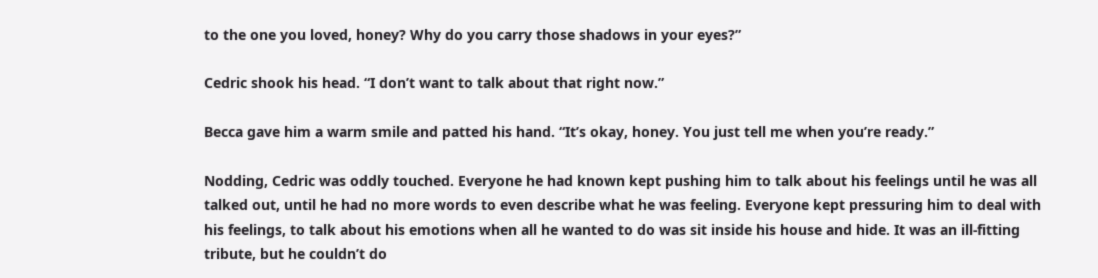to the one you loved, honey? Why do you carry those shadows in your eyes?”

Cedric shook his head. “I don’t want to talk about that right now.”

Becca gave him a warm smile and patted his hand. “It’s okay, honey. You just tell me when you’re ready.”

Nodding, Cedric was oddly touched. Everyone he had known kept pushing him to talk about his feelings until he was all talked out, until he had no more words to even describe what he was feeling. Everyone kept pressuring him to deal with his feelings, to talk about his emotions when all he wanted to do was sit inside his house and hide. It was an ill-fitting tribute, but he couldn’t do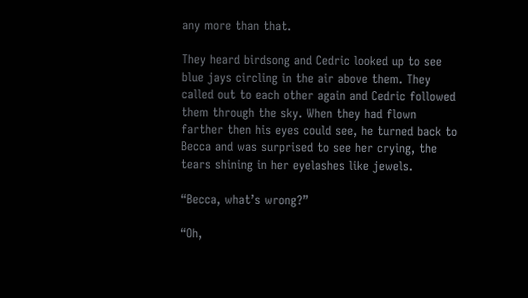any more than that.

They heard birdsong and Cedric looked up to see blue jays circling in the air above them. They called out to each other again and Cedric followed them through the sky. When they had flown farther then his eyes could see, he turned back to Becca and was surprised to see her crying, the tears shining in her eyelashes like jewels.

“Becca, what’s wrong?”

“Oh,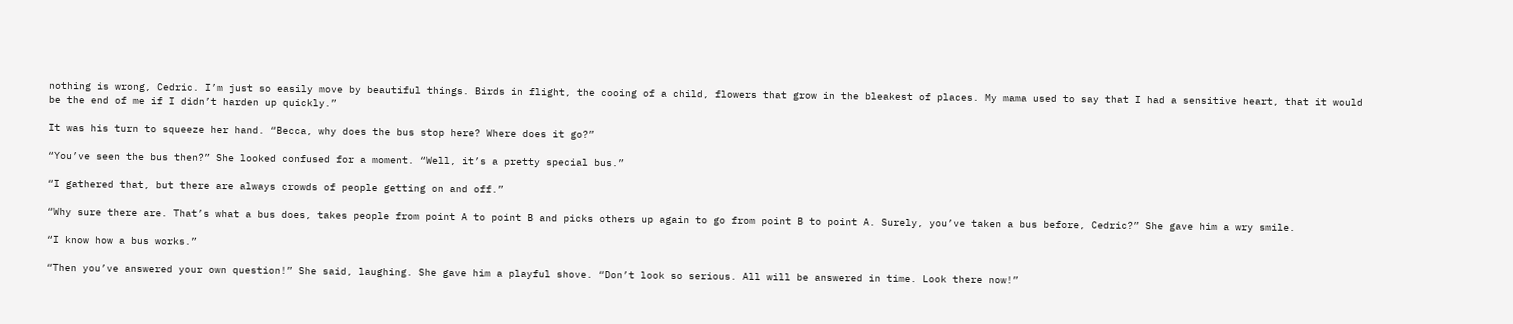nothing is wrong, Cedric. I’m just so easily move by beautiful things. Birds in flight, the cooing of a child, flowers that grow in the bleakest of places. My mama used to say that I had a sensitive heart, that it would be the end of me if I didn’t harden up quickly.”

It was his turn to squeeze her hand. “Becca, why does the bus stop here? Where does it go?”

“You’ve seen the bus then?” She looked confused for a moment. “Well, it’s a pretty special bus.”

“I gathered that, but there are always crowds of people getting on and off.”

“Why sure there are. That’s what a bus does, takes people from point A to point B and picks others up again to go from point B to point A. Surely, you’ve taken a bus before, Cedric?” She gave him a wry smile.

“I know how a bus works.”

“Then you’ve answered your own question!” She said, laughing. She gave him a playful shove. “Don’t look so serious. All will be answered in time. Look there now!”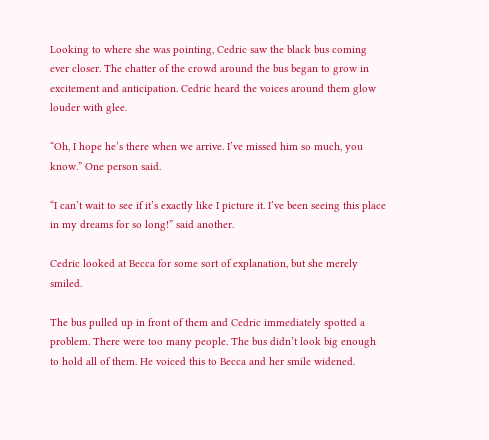Looking to where she was pointing, Cedric saw the black bus coming ever closer. The chatter of the crowd around the bus began to grow in excitement and anticipation. Cedric heard the voices around them glow louder with glee.

“Oh, I hope he’s there when we arrive. I’ve missed him so much, you know.” One person said.

“I can’t wait to see if it’s exactly like I picture it. I’ve been seeing this place in my dreams for so long!” said another.

Cedric looked at Becca for some sort of explanation, but she merely smiled.

The bus pulled up in front of them and Cedric immediately spotted a problem. There were too many people. The bus didn’t look big enough to hold all of them. He voiced this to Becca and her smile widened.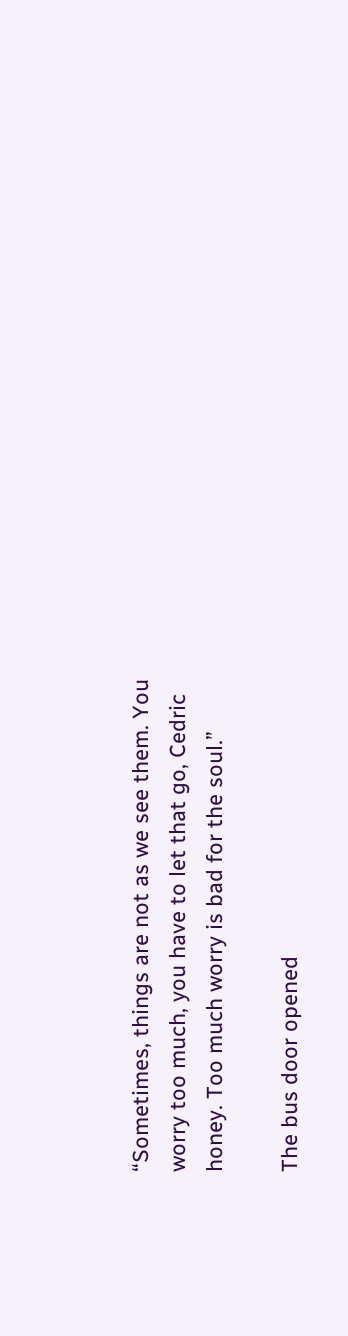“Sometimes, things are not as we see them. You worry too much, you have to let that go, Cedric honey. Too much worry is bad for the soul.”

The bus door opened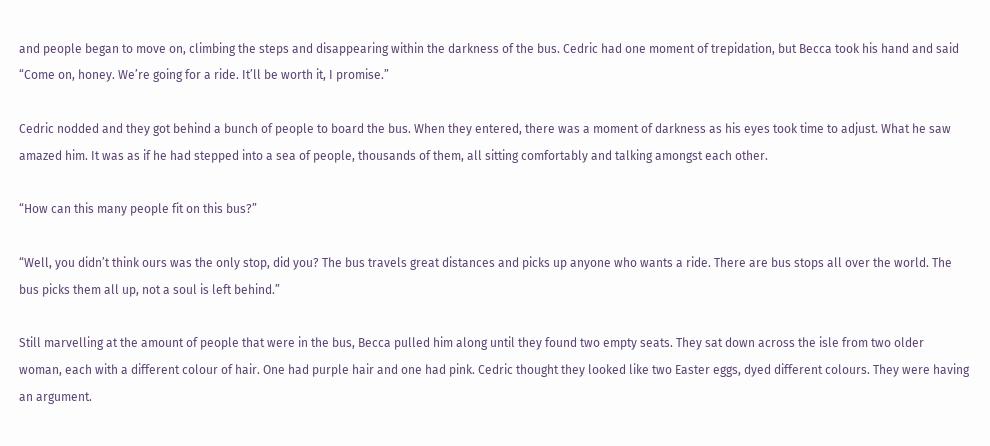and people began to move on, climbing the steps and disappearing within the darkness of the bus. Cedric had one moment of trepidation, but Becca took his hand and said “Come on, honey. We’re going for a ride. It’ll be worth it, I promise.”

Cedric nodded and they got behind a bunch of people to board the bus. When they entered, there was a moment of darkness as his eyes took time to adjust. What he saw amazed him. It was as if he had stepped into a sea of people, thousands of them, all sitting comfortably and talking amongst each other.

“How can this many people fit on this bus?”

“Well, you didn’t think ours was the only stop, did you? The bus travels great distances and picks up anyone who wants a ride. There are bus stops all over the world. The bus picks them all up, not a soul is left behind.”

Still marvelling at the amount of people that were in the bus, Becca pulled him along until they found two empty seats. They sat down across the isle from two older woman, each with a different colour of hair. One had purple hair and one had pink. Cedric thought they looked like two Easter eggs, dyed different colours. They were having an argument.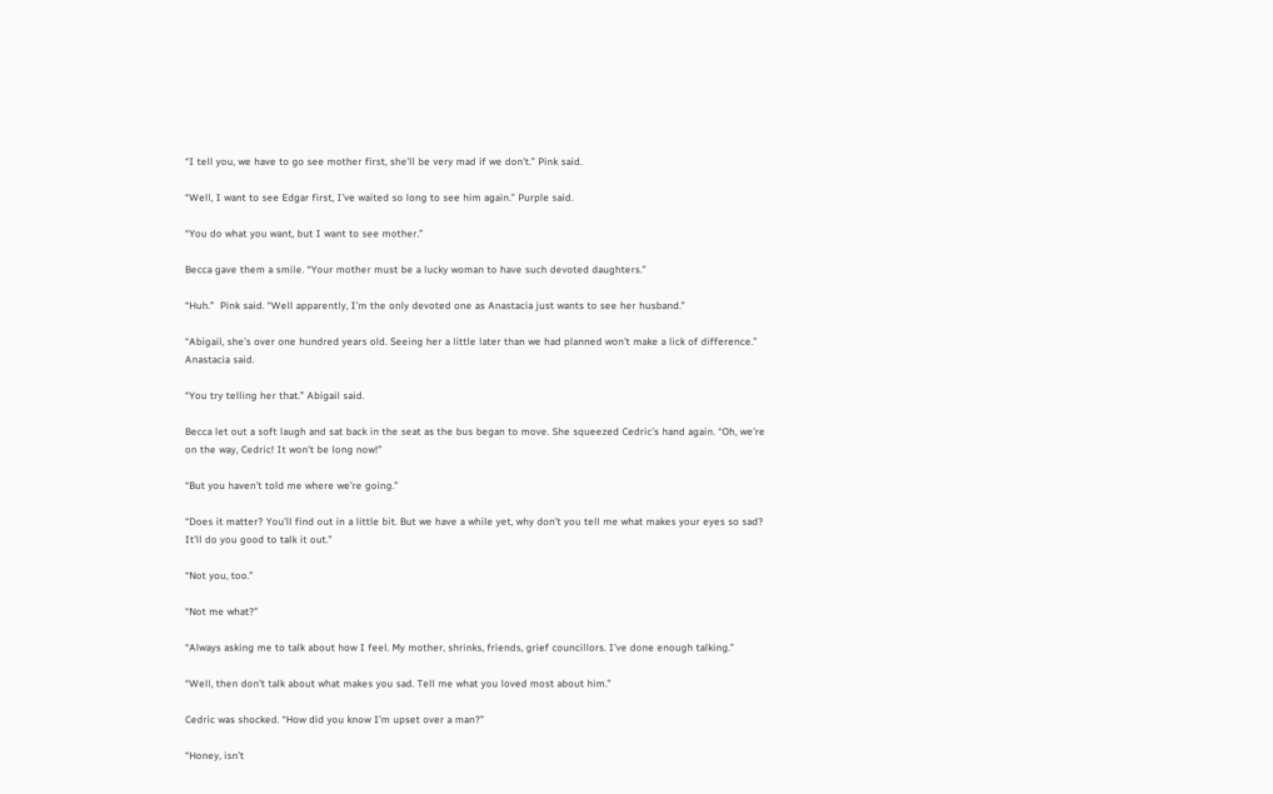“I tell you, we have to go see mother first, she’ll be very mad if we don’t.” Pink said.

“Well, I want to see Edgar first, I’ve waited so long to see him again.” Purple said.

“You do what you want, but I want to see mother.”

Becca gave them a smile. “Your mother must be a lucky woman to have such devoted daughters.”

“Huh.”  Pink said. “Well apparently, I’m the only devoted one as Anastacia just wants to see her husband.”

“Abigail, she’s over one hundred years old. Seeing her a little later than we had planned won’t make a lick of difference.” Anastacia said.

“You try telling her that.” Abigail said.

Becca let out a soft laugh and sat back in the seat as the bus began to move. She squeezed Cedric’s hand again. “Oh, we’re on the way, Cedric! It won’t be long now!”

“But you haven’t told me where we’re going.”

“Does it matter? You’ll find out in a little bit. But we have a while yet, why don’t you tell me what makes your eyes so sad? It’ll do you good to talk it out.”

“Not you, too.”

“Not me what?”

“Always asking me to talk about how I feel. My mother, shrinks, friends, grief councillors. I’ve done enough talking.”

“Well, then don’t talk about what makes you sad. Tell me what you loved most about him.”

Cedric was shocked. “How did you know I’m upset over a man?”

“Honey, isn’t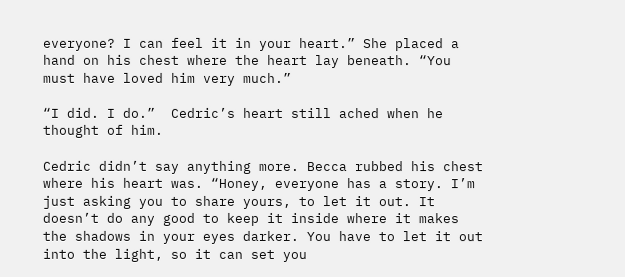everyone? I can feel it in your heart.” She placed a hand on his chest where the heart lay beneath. “You must have loved him very much.”

“I did. I do.”  Cedric’s heart still ached when he thought of him.

Cedric didn’t say anything more. Becca rubbed his chest where his heart was. “Honey, everyone has a story. I’m just asking you to share yours, to let it out. It doesn’t do any good to keep it inside where it makes the shadows in your eyes darker. You have to let it out into the light, so it can set you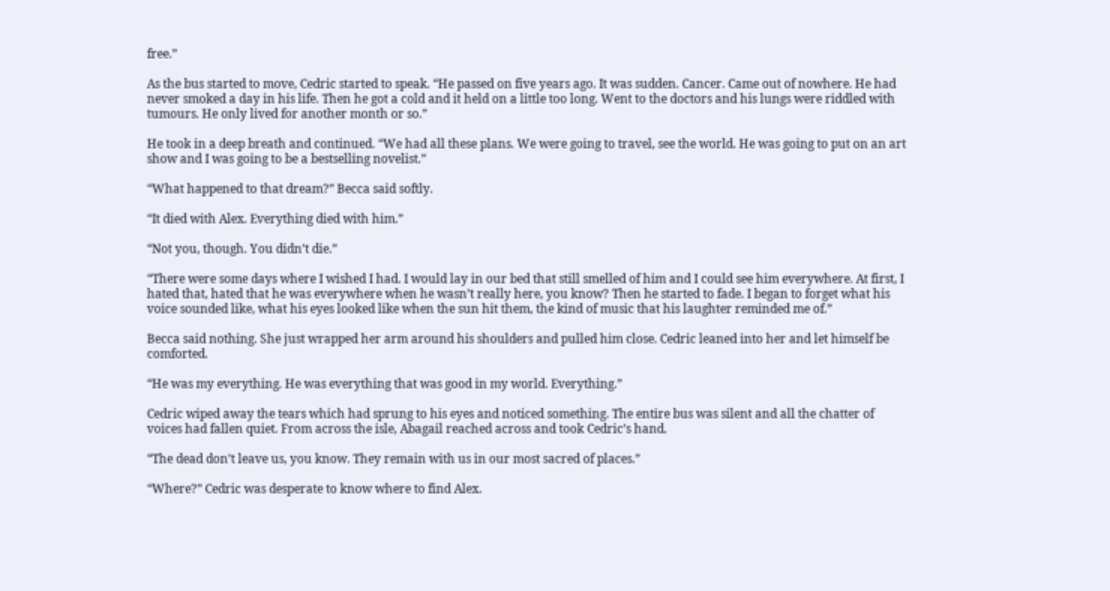free.”

As the bus started to move, Cedric started to speak. “He passed on five years ago. It was sudden. Cancer. Came out of nowhere. He had never smoked a day in his life. Then he got a cold and it held on a little too long. Went to the doctors and his lungs were riddled with tumours. He only lived for another month or so.”

He took in a deep breath and continued. “We had all these plans. We were going to travel, see the world. He was going to put on an art show and I was going to be a bestselling novelist.”

“What happened to that dream?” Becca said softly.

“It died with Alex. Everything died with him.”

“Not you, though. You didn’t die.”

“There were some days where I wished I had. I would lay in our bed that still smelled of him and I could see him everywhere. At first, I hated that, hated that he was everywhere when he wasn’t really here, you know? Then he started to fade. I began to forget what his voice sounded like, what his eyes looked like when the sun hit them, the kind of music that his laughter reminded me of.”

Becca said nothing. She just wrapped her arm around his shoulders and pulled him close. Cedric leaned into her and let himself be comforted.

“He was my everything. He was everything that was good in my world. Everything.”

Cedric wiped away the tears which had sprung to his eyes and noticed something. The entire bus was silent and all the chatter of voices had fallen quiet. From across the isle, Abagail reached across and took Cedric’s hand.

“The dead don’t leave us, you know. They remain with us in our most sacred of places.”

“Where?” Cedric was desperate to know where to find Alex.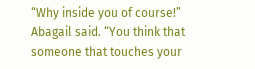“Why inside you of course!” Abagail said. “You think that someone that touches your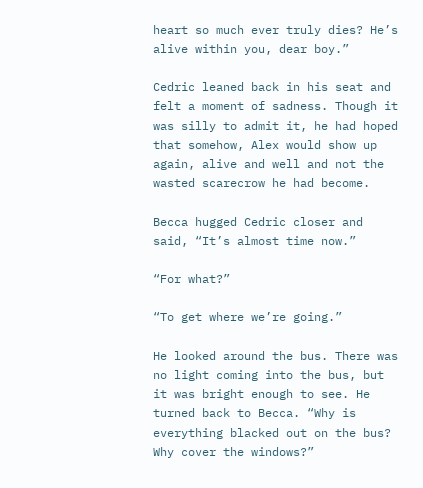heart so much ever truly dies? He’s alive within you, dear boy.”

Cedric leaned back in his seat and felt a moment of sadness. Though it was silly to admit it, he had hoped that somehow, Alex would show up again, alive and well and not the wasted scarecrow he had become.

Becca hugged Cedric closer and said, “It’s almost time now.”

“For what?”

“To get where we’re going.”

He looked around the bus. There was no light coming into the bus, but it was bright enough to see. He turned back to Becca. “Why is everything blacked out on the bus? Why cover the windows?”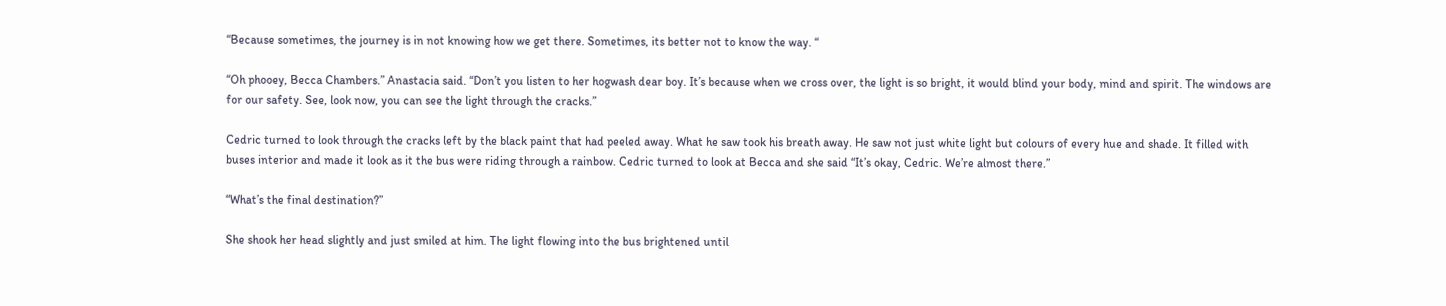“Because sometimes, the journey is in not knowing how we get there. Sometimes, its better not to know the way. “

“Oh phooey, Becca Chambers.” Anastacia said. “Don’t you listen to her hogwash dear boy. It’s because when we cross over, the light is so bright, it would blind your body, mind and spirit. The windows are for our safety. See, look now, you can see the light through the cracks.”

Cedric turned to look through the cracks left by the black paint that had peeled away. What he saw took his breath away. He saw not just white light but colours of every hue and shade. It filled with buses interior and made it look as it the bus were riding through a rainbow. Cedric turned to look at Becca and she said “It’s okay, Cedric. We’re almost there.”

“What’s the final destination?”

She shook her head slightly and just smiled at him. The light flowing into the bus brightened until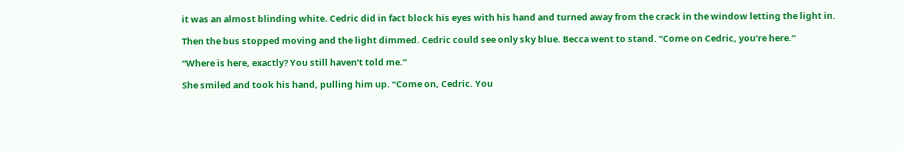it was an almost blinding white. Cedric did in fact block his eyes with his hand and turned away from the crack in the window letting the light in.

Then the bus stopped moving and the light dimmed. Cedric could see only sky blue. Becca went to stand. “Come on Cedric, you’re here.”

“Where is here, exactly? You still haven’t told me.”

She smiled and took his hand, pulling him up. “Come on, Cedric. You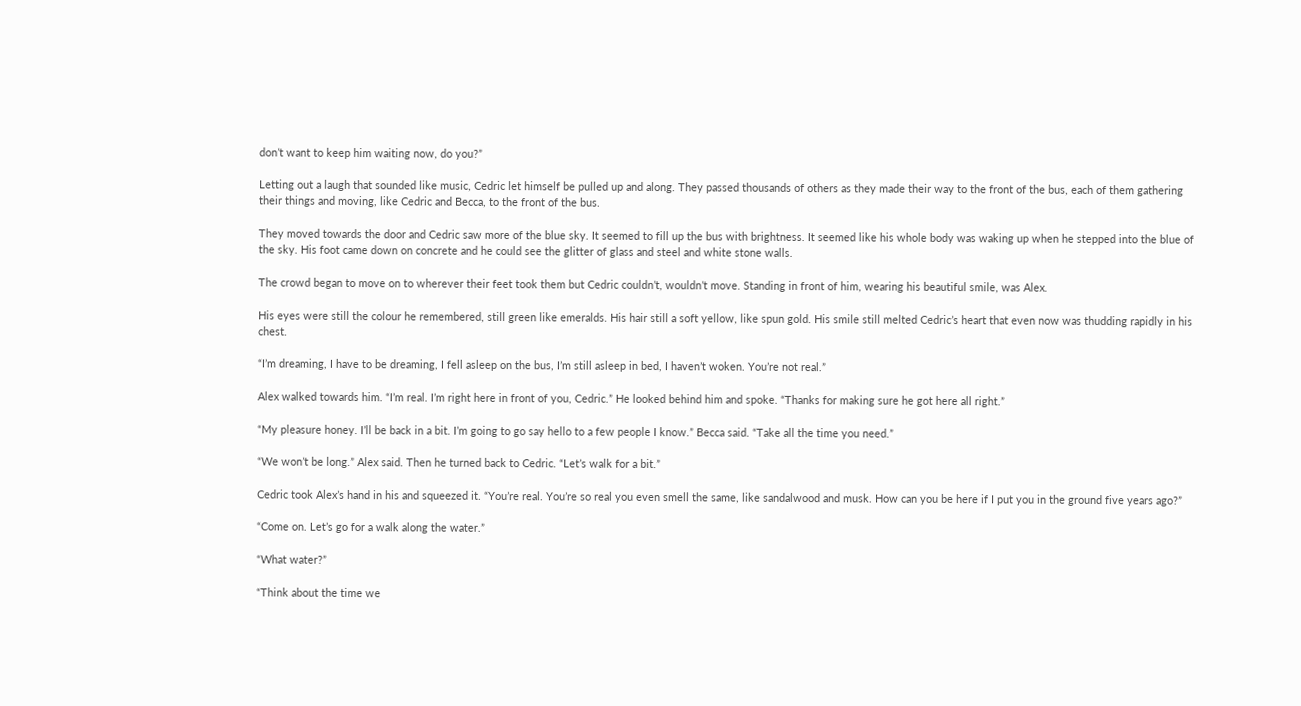don’t want to keep him waiting now, do you?”

Letting out a laugh that sounded like music, Cedric let himself be pulled up and along. They passed thousands of others as they made their way to the front of the bus, each of them gathering their things and moving, like Cedric and Becca, to the front of the bus.

They moved towards the door and Cedric saw more of the blue sky. It seemed to fill up the bus with brightness. It seemed like his whole body was waking up when he stepped into the blue of the sky. His foot came down on concrete and he could see the glitter of glass and steel and white stone walls.

The crowd began to move on to wherever their feet took them but Cedric couldn’t, wouldn’t move. Standing in front of him, wearing his beautiful smile, was Alex.

His eyes were still the colour he remembered, still green like emeralds. His hair still a soft yellow, like spun gold. His smile still melted Cedric’s heart that even now was thudding rapidly in his chest.

“I’m dreaming, I have to be dreaming, I fell asleep on the bus, I’m still asleep in bed, I haven’t woken. You’re not real.”

Alex walked towards him. “I’m real. I’m right here in front of you, Cedric.” He looked behind him and spoke. “Thanks for making sure he got here all right.”

“My pleasure honey. I’ll be back in a bit. I’m going to go say hello to a few people I know.” Becca said. “Take all the time you need.”

“We won’t be long.” Alex said. Then he turned back to Cedric. “Let’s walk for a bit.”

Cedric took Alex’s hand in his and squeezed it. “You’re real. You’re so real you even smell the same, like sandalwood and musk. How can you be here if I put you in the ground five years ago?”

“Come on. Let’s go for a walk along the water.”

“What water?”

“Think about the time we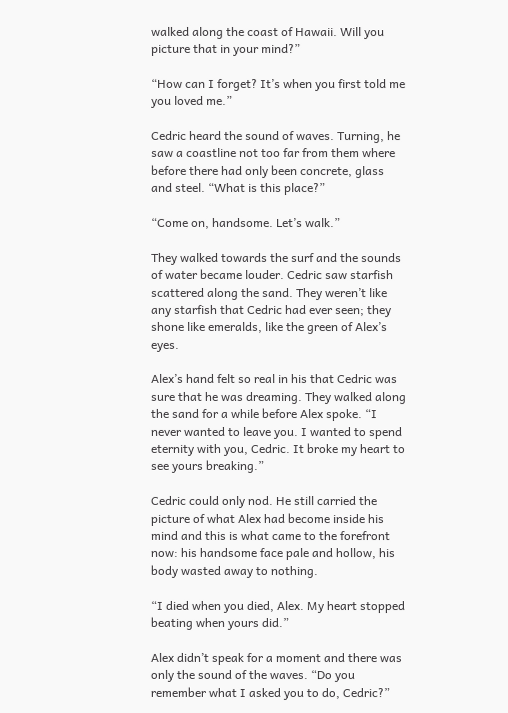walked along the coast of Hawaii. Will you picture that in your mind?”

“How can I forget? It’s when you first told me you loved me.”

Cedric heard the sound of waves. Turning, he saw a coastline not too far from them where before there had only been concrete, glass and steel. “What is this place?”

“Come on, handsome. Let’s walk.”

They walked towards the surf and the sounds of water became louder. Cedric saw starfish scattered along the sand. They weren’t like any starfish that Cedric had ever seen; they shone like emeralds, like the green of Alex’s eyes.

Alex’s hand felt so real in his that Cedric was sure that he was dreaming. They walked along the sand for a while before Alex spoke. “I never wanted to leave you. I wanted to spend eternity with you, Cedric. It broke my heart to see yours breaking.”

Cedric could only nod. He still carried the picture of what Alex had become inside his mind and this is what came to the forefront now: his handsome face pale and hollow, his body wasted away to nothing.

“I died when you died, Alex. My heart stopped beating when yours did.”

Alex didn’t speak for a moment and there was only the sound of the waves. “Do you remember what I asked you to do, Cedric?”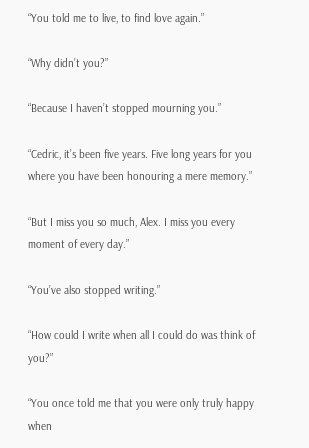“You told me to live, to find love again.”

“Why didn’t you?”

“Because I haven’t stopped mourning you.”

“Cedric, it’s been five years. Five long years for you where you have been honouring a mere memory.”

“But I miss you so much, Alex. I miss you every moment of every day.”

“You’ve also stopped writing.”

“How could I write when all I could do was think of you?”

“You once told me that you were only truly happy when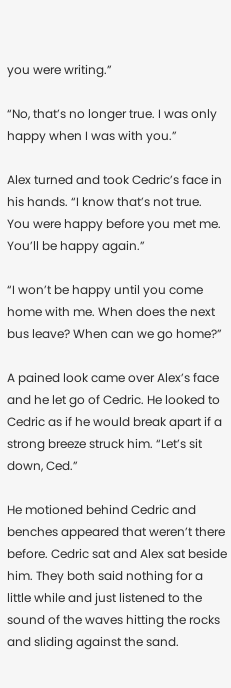you were writing.”

“No, that’s no longer true. I was only happy when I was with you.”

Alex turned and took Cedric’s face in his hands. “I know that’s not true. You were happy before you met me. You’ll be happy again.”

“I won’t be happy until you come home with me. When does the next bus leave? When can we go home?”

A pained look came over Alex’s face and he let go of Cedric. He looked to Cedric as if he would break apart if a strong breeze struck him. “Let’s sit down, Ced.”

He motioned behind Cedric and benches appeared that weren’t there before. Cedric sat and Alex sat beside him. They both said nothing for a little while and just listened to the sound of the waves hitting the rocks and sliding against the sand.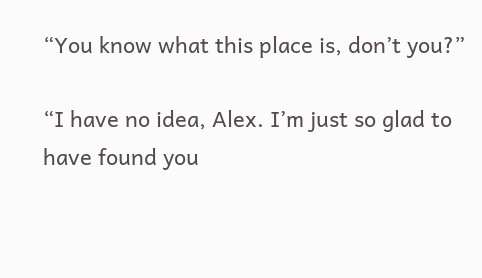“You know what this place is, don’t you?”

“I have no idea, Alex. I’m just so glad to have found you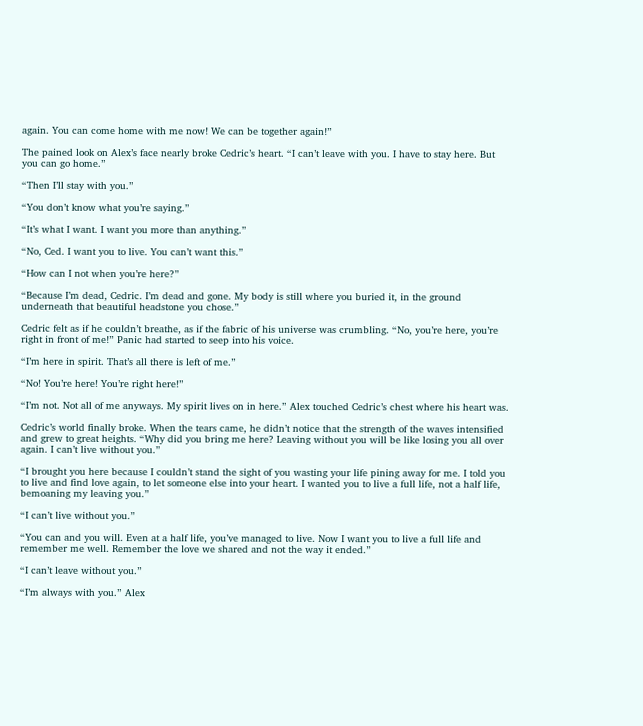again. You can come home with me now! We can be together again!”

The pained look on Alex’s face nearly broke Cedric’s heart. “I can’t leave with you. I have to stay here. But you can go home.”

“Then I’ll stay with you.”

“You don’t know what you’re saying.”

“It’s what I want. I want you more than anything.”

“No, Ced. I want you to live. You can’t want this.”

“How can I not when you’re here?”

“Because I’m dead, Cedric. I’m dead and gone. My body is still where you buried it, in the ground underneath that beautiful headstone you chose.”

Cedric felt as if he couldn’t breathe, as if the fabric of his universe was crumbling. “No, you’re here, you’re right in front of me!” Panic had started to seep into his voice.

“I’m here in spirit. That’s all there is left of me.”

“No! You’re here! You’re right here!”

“I’m not. Not all of me anyways. My spirit lives on in here.” Alex touched Cedric’s chest where his heart was.

Cedric’s world finally broke. When the tears came, he didn’t notice that the strength of the waves intensified and grew to great heights. “Why did you bring me here? Leaving without you will be like losing you all over again. I can’t live without you.”

“I brought you here because I couldn’t stand the sight of you wasting your life pining away for me. I told you to live and find love again, to let someone else into your heart. I wanted you to live a full life, not a half life, bemoaning my leaving you.”

“I can’t live without you.”

“You can and you will. Even at a half life, you’ve managed to live. Now I want you to live a full life and remember me well. Remember the love we shared and not the way it ended.”

“I can’t leave without you.”

“I’m always with you.” Alex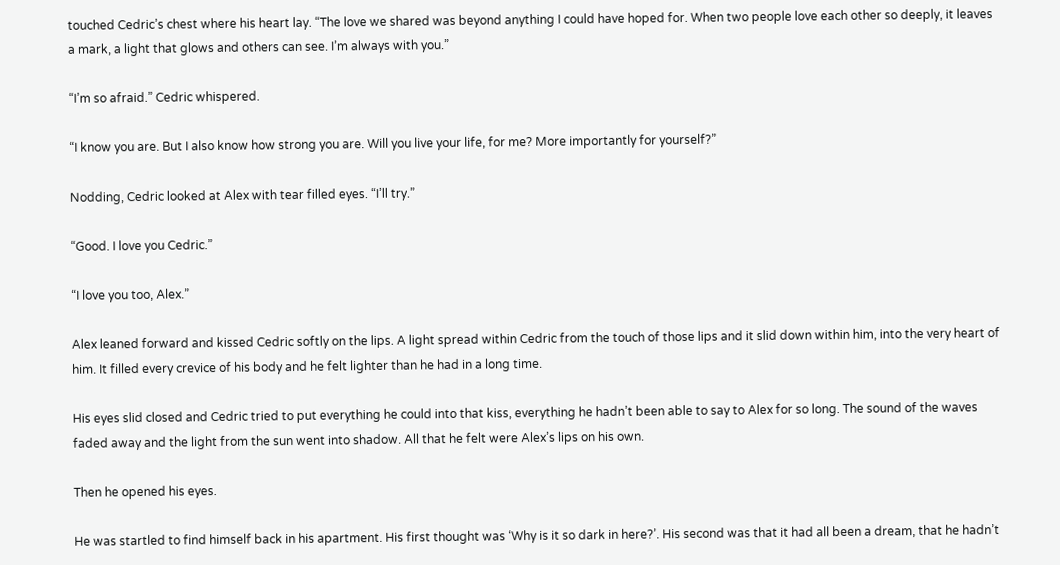touched Cedric’s chest where his heart lay. “The love we shared was beyond anything I could have hoped for. When two people love each other so deeply, it leaves a mark, a light that glows and others can see. I’m always with you.”

“I’m so afraid.” Cedric whispered.

“I know you are. But I also know how strong you are. Will you live your life, for me? More importantly for yourself?”

Nodding, Cedric looked at Alex with tear filled eyes. “I’ll try.”

“Good. I love you Cedric.”

“I love you too, Alex.”

Alex leaned forward and kissed Cedric softly on the lips. A light spread within Cedric from the touch of those lips and it slid down within him, into the very heart of him. It filled every crevice of his body and he felt lighter than he had in a long time.

His eyes slid closed and Cedric tried to put everything he could into that kiss, everything he hadn’t been able to say to Alex for so long. The sound of the waves faded away and the light from the sun went into shadow. All that he felt were Alex’s lips on his own.

Then he opened his eyes.

He was startled to find himself back in his apartment. His first thought was ‘Why is it so dark in here?’. His second was that it had all been a dream, that he hadn’t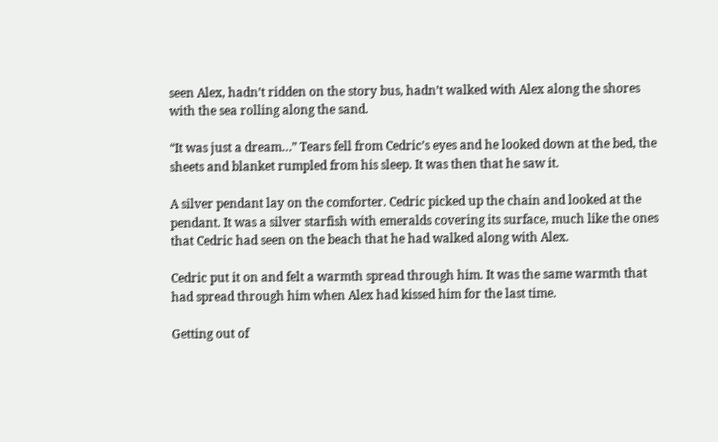seen Alex, hadn’t ridden on the story bus, hadn’t walked with Alex along the shores with the sea rolling along the sand.

“It was just a dream…” Tears fell from Cedric’s eyes and he looked down at the bed, the sheets and blanket rumpled from his sleep. It was then that he saw it.

A silver pendant lay on the comforter. Cedric picked up the chain and looked at the pendant. It was a silver starfish with emeralds covering its surface, much like the ones that Cedric had seen on the beach that he had walked along with Alex.

Cedric put it on and felt a warmth spread through him. It was the same warmth that had spread through him when Alex had kissed him for the last time.

Getting out of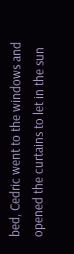bed, Cedric went to the windows and opened the curtains to let in the sun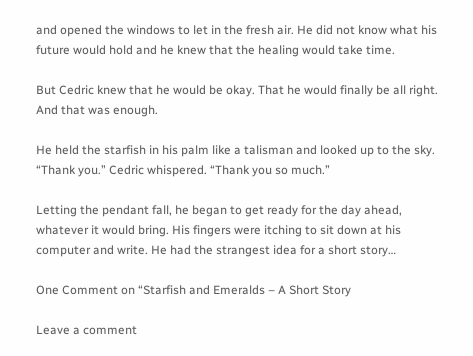and opened the windows to let in the fresh air. He did not know what his future would hold and he knew that the healing would take time.

But Cedric knew that he would be okay. That he would finally be all right. And that was enough.

He held the starfish in his palm like a talisman and looked up to the sky. “Thank you.” Cedric whispered. “Thank you so much.”

Letting the pendant fall, he began to get ready for the day ahead, whatever it would bring. His fingers were itching to sit down at his computer and write. He had the strangest idea for a short story…

One Comment on “Starfish and Emeralds – A Short Story

Leave a comment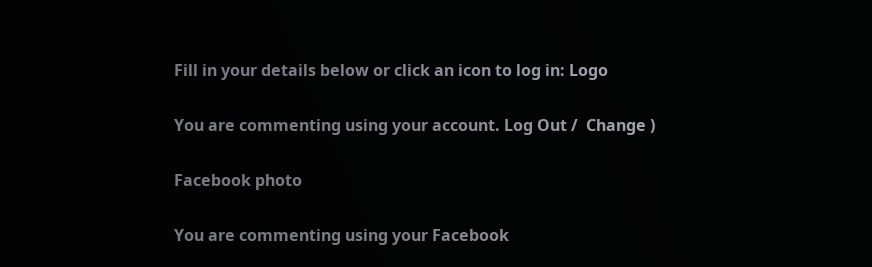Fill in your details below or click an icon to log in: Logo

You are commenting using your account. Log Out /  Change )

Facebook photo

You are commenting using your Facebook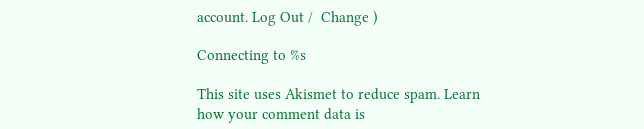account. Log Out /  Change )

Connecting to %s

This site uses Akismet to reduce spam. Learn how your comment data is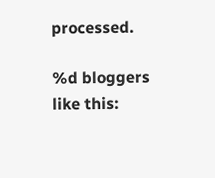processed.

%d bloggers like this: